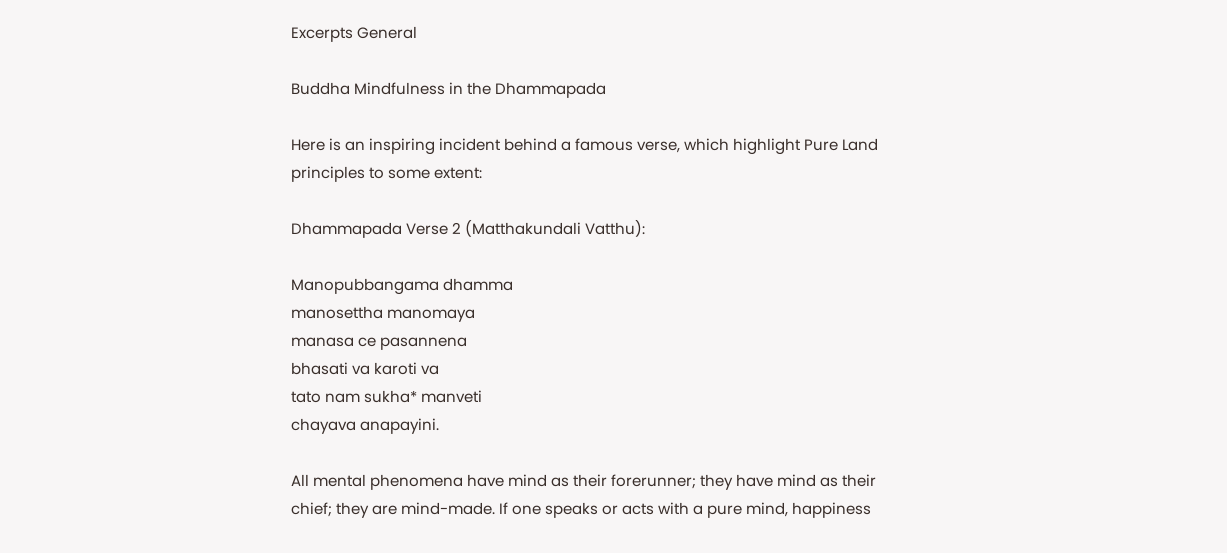Excerpts General

Buddha Mindfulness in the Dhammapada

Here is an inspiring incident behind a famous verse, which highlight Pure Land principles to some extent:

Dhammapada Verse 2 (Matthakundali Vatthu):

Manopubbangama dhamma
manosettha manomaya
manasa ce pasannena
bhasati va karoti va
tato nam sukha* manveti
chayava anapayini.

All mental phenomena have mind as their forerunner; they have mind as their chief; they are mind-made. If one speaks or acts with a pure mind, happiness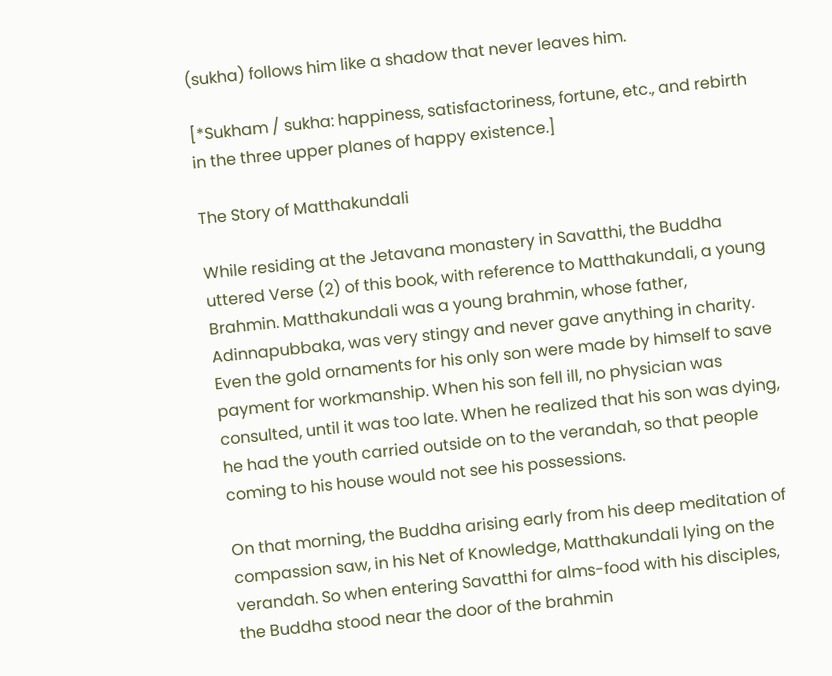(sukha) follows him like a shadow that never leaves him.

[*Sukham / sukha: happiness, satisfactoriness, fortune, etc., and rebirth in the three upper planes of happy existence.]

The Story of Matthakundali

While residing at the Jetavana monastery in Savatthi, the Buddha uttered Verse (2) of this book, with reference to Matthakundali, a young Brahmin. Matthakundali was a young brahmin, whose father, Adinnapubbaka, was very stingy and never gave anything in charity. Even the gold ornaments for his only son were made by himself to save payment for workmanship. When his son fell ill, no physician was consulted, until it was too late. When he realized that his son was dying, he had the youth carried outside on to the verandah, so that people coming to his house would not see his possessions.

On that morning, the Buddha arising early from his deep meditation of compassion saw, in his Net of Knowledge, Matthakundali lying on the verandah. So when entering Savatthi for alms-food with his disciples, the Buddha stood near the door of the brahmin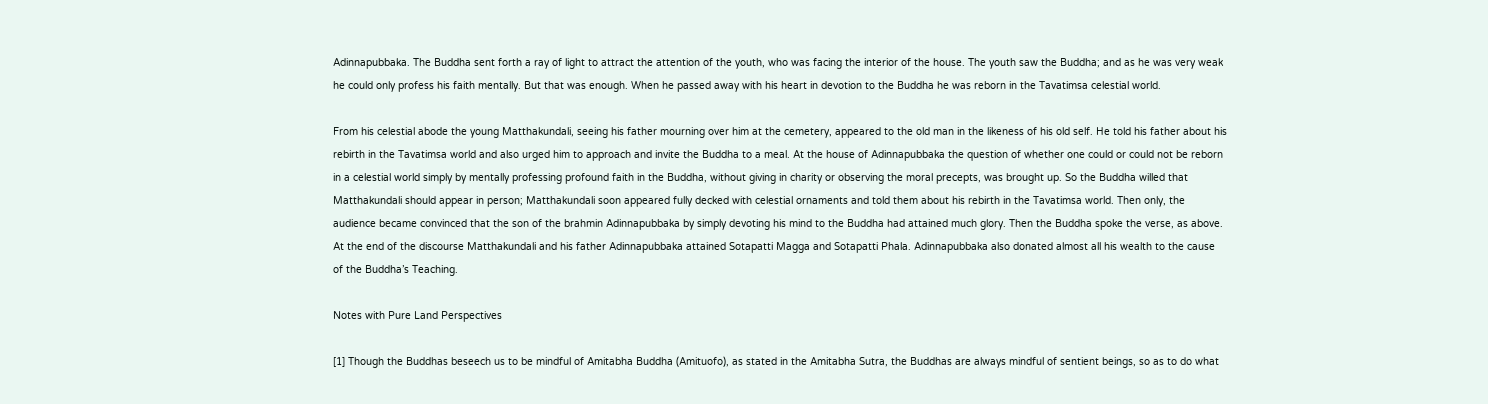Adinnapubbaka. The Buddha sent forth a ray of light to attract the attention of the youth, who was facing the interior of the house. The youth saw the Buddha; and as he was very weak he could only profess his faith mentally. But that was enough. When he passed away with his heart in devotion to the Buddha he was reborn in the Tavatimsa celestial world.

From his celestial abode the young Matthakundali, seeing his father mourning over him at the cemetery, appeared to the old man in the likeness of his old self. He told his father about his rebirth in the Tavatimsa world and also urged him to approach and invite the Buddha to a meal. At the house of Adinnapubbaka the question of whether one could or could not be reborn in a celestial world simply by mentally professing profound faith in the Buddha, without giving in charity or observing the moral precepts, was brought up. So the Buddha willed that Matthakundali should appear in person; Matthakundali soon appeared fully decked with celestial ornaments and told them about his rebirth in the Tavatimsa world. Then only, the audience became convinced that the son of the brahmin Adinnapubbaka by simply devoting his mind to the Buddha had attained much glory. Then the Buddha spoke the verse, as above. At the end of the discourse Matthakundali and his father Adinnapubbaka attained Sotapatti Magga and Sotapatti Phala. Adinnapubbaka also donated almost all his wealth to the cause of the Buddha’s Teaching.

Notes with Pure Land Perspectives

[1] Though the Buddhas beseech us to be mindful of Amitabha Buddha (Amituofo), as stated in the Amitabha Sutra, the Buddhas are always mindful of sentient beings, so as to do what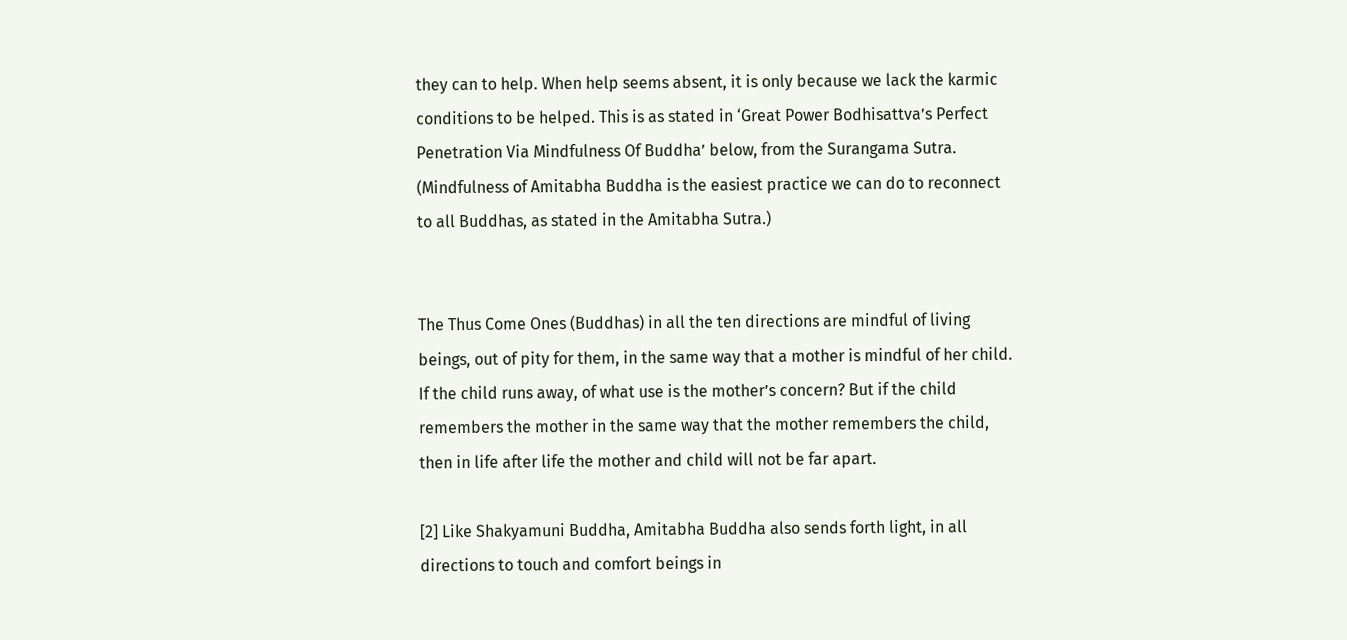they can to help. When help seems absent, it is only because we lack the karmic conditions to be helped. This is as stated in ‘Great Power Bodhisattva’s Perfect Penetration Via Mindfulness Of Buddha’ below, from the Surangama Sutra. (Mindfulness of Amitabha Buddha is the easiest practice we can do to reconnect to all Buddhas, as stated in the Amitabha Sutra.)


The Thus Come Ones (Buddhas) in all the ten directions are mindful of living beings, out of pity for them, in the same way that a mother is mindful of her child. If the child runs away, of what use is the mother’s concern? But if the child remembers the mother in the same way that the mother remembers the child, then in life after life the mother and child will not be far apart.

[2] Like Shakyamuni Buddha, Amitabha Buddha also sends forth light, in all directions to touch and comfort beings in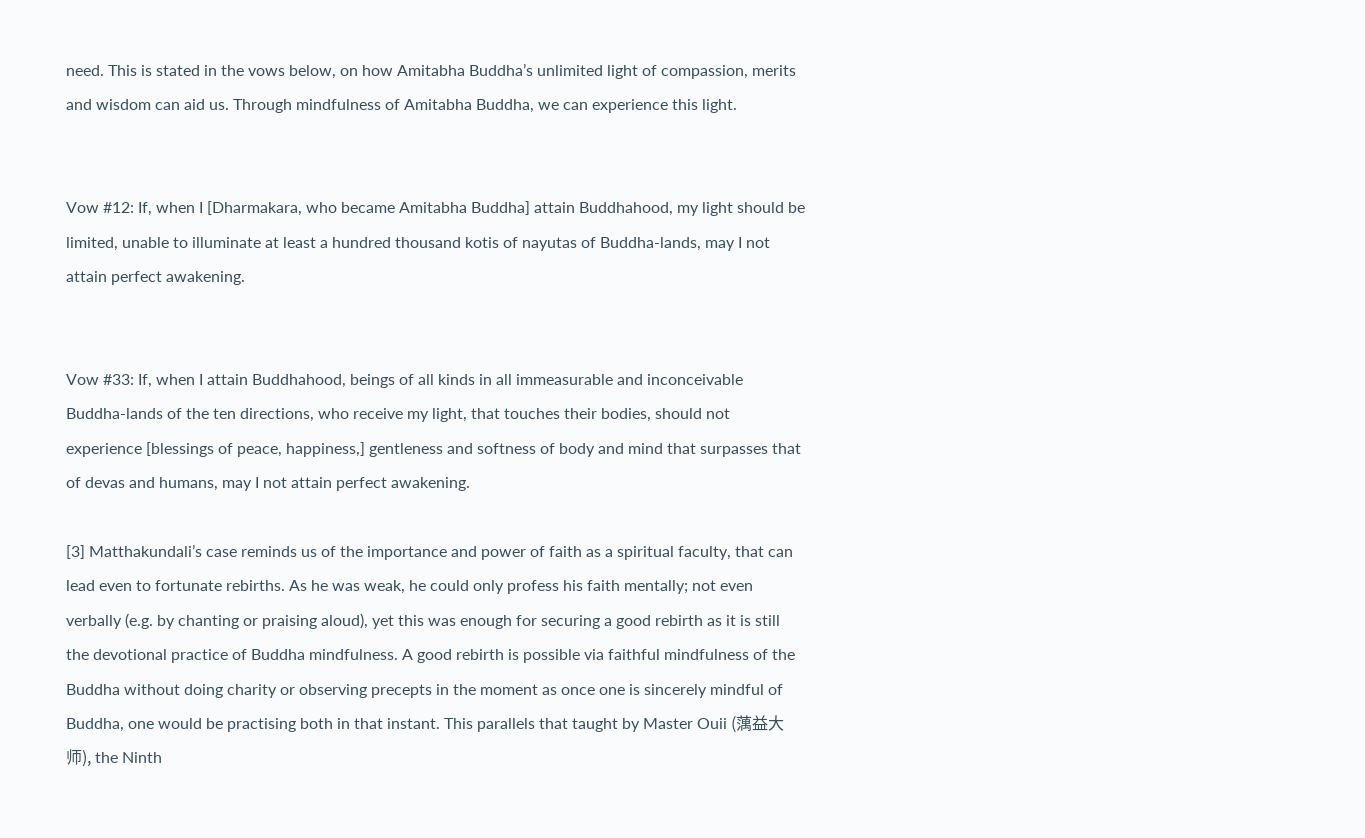need. This is stated in the vows below, on how Amitabha Buddha’s unlimited light of compassion, merits and wisdom can aid us. Through mindfulness of Amitabha Buddha, we can experience this light.


Vow #12: If, when I [Dharmakara, who became Amitabha Buddha] attain Buddhahood, my light should be limited, unable to illuminate at least a hundred thousand kotis of nayutas of Buddha-lands, may I not attain perfect awakening.


Vow #33: If, when I attain Buddhahood, beings of all kinds in all immeasurable and inconceivable Buddha-lands of the ten directions, who receive my light, that touches their bodies, should not experience [blessings of peace, happiness,] gentleness and softness of body and mind that surpasses that of devas and humans, may I not attain perfect awakening.

[3] Matthakundali’s case reminds us of the importance and power of faith as a spiritual faculty, that can lead even to fortunate rebirths. As he was weak, he could only profess his faith mentally; not even verbally (e.g. by chanting or praising aloud), yet this was enough for securing a good rebirth as it is still the devotional practice of Buddha mindfulness. A good rebirth is possible via faithful mindfulness of the Buddha without doing charity or observing precepts in the moment as once one is sincerely mindful of Buddha, one would be practising both in that instant. This parallels that taught by Master Ouii (蕅益大师), the Ninth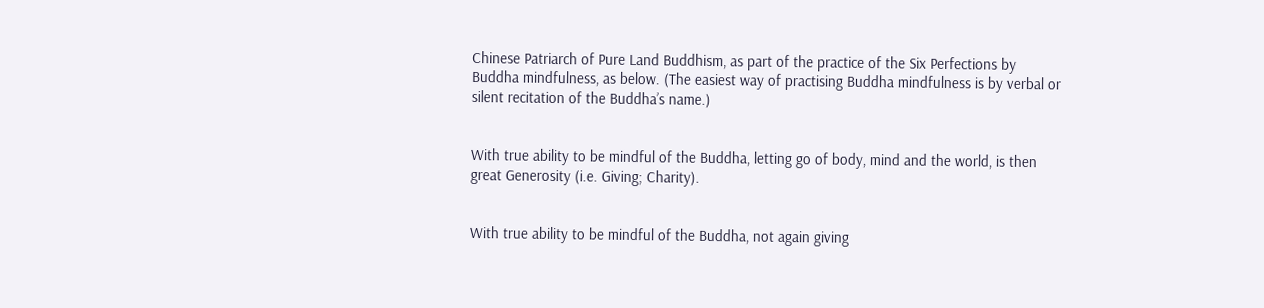Chinese Patriarch of Pure Land Buddhism, as part of the practice of the Six Perfections by Buddha mindfulness, as below. (The easiest way of practising Buddha mindfulness is by verbal or silent recitation of the Buddha’s name.)


With true ability to be mindful of the Buddha, letting go of body, mind and the world, is then great Generosity (i.e. Giving; Charity).


With true ability to be mindful of the Buddha, not again giving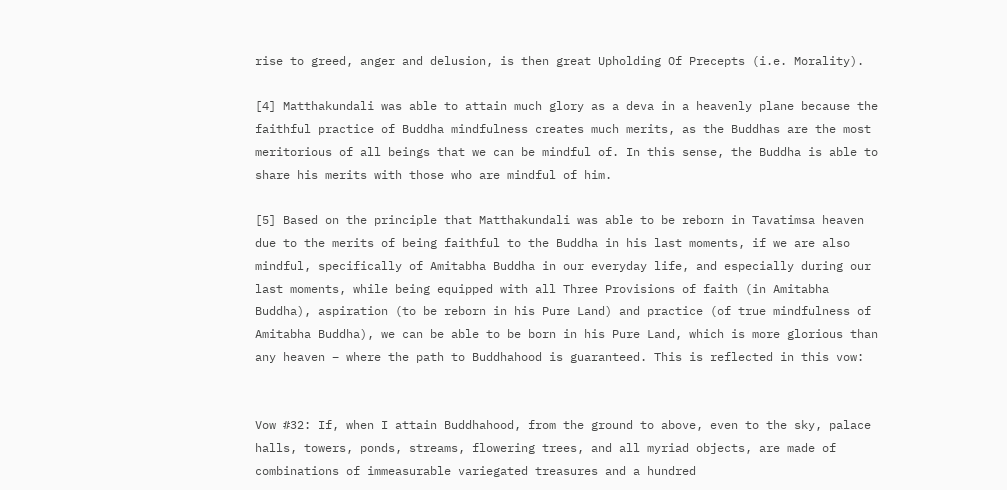rise to greed, anger and delusion, is then great Upholding Of Precepts (i.e. Morality).

[4] Matthakundali was able to attain much glory as a deva in a heavenly plane because the faithful practice of Buddha mindfulness creates much merits, as the Buddhas are the most meritorious of all beings that we can be mindful of. In this sense, the Buddha is able to share his merits with those who are mindful of him.

[5] Based on the principle that Matthakundali was able to be reborn in Tavatimsa heaven due to the merits of being faithful to the Buddha in his last moments, if we are also mindful, specifically of Amitabha Buddha in our everyday life, and especially during our last moments, while being equipped with all Three Provisions of faith (in Amitabha Buddha), aspiration (to be reborn in his Pure Land) and practice (of true mindfulness of Amitabha Buddha), we can be able to be born in his Pure Land, which is more glorious than any heaven – where the path to Buddhahood is guaranteed. This is reflected in this vow:


Vow #32: If, when I attain Buddhahood, from the ground to above, even to the sky, palace halls, towers, ponds, streams, flowering trees, and all myriad objects, are made of combinations of immeasurable variegated treasures and a hundred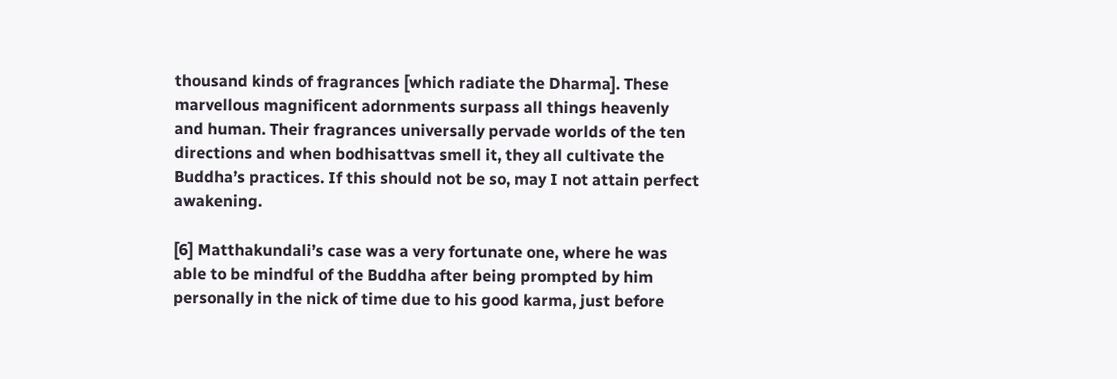thousand kinds of fragrances [which radiate the Dharma]. These marvellous magnificent adornments surpass all things heavenly and human. Their fragrances universally pervade worlds of the ten directions and when bodhisattvas smell it, they all cultivate the Buddha’s practices. If this should not be so, may I not attain perfect awakening.

[6] Matthakundali’s case was a very fortunate one, where he was able to be mindful of the Buddha after being prompted by him personally in the nick of time due to his good karma, just before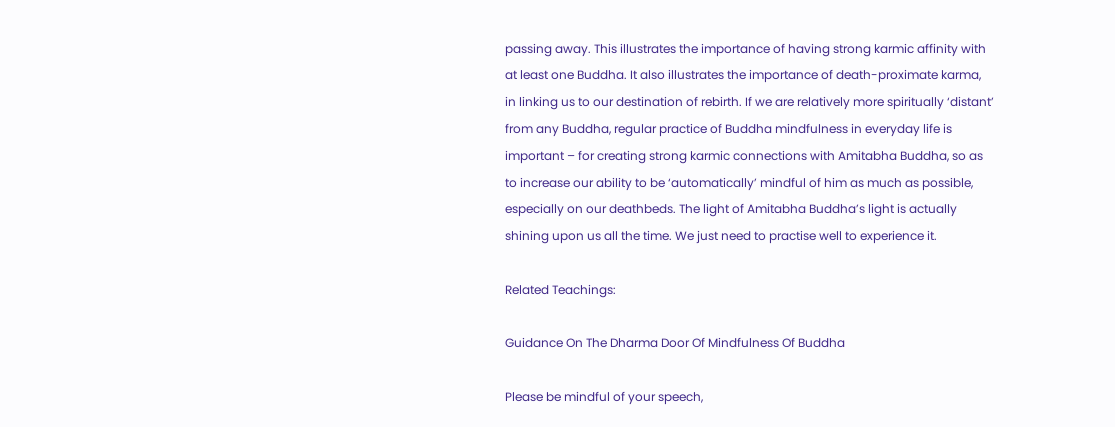passing away. This illustrates the importance of having strong karmic affinity with at least one Buddha. It also illustrates the importance of death-proximate karma, in linking us to our destination of rebirth. If we are relatively more spiritually ‘distant’ from any Buddha, regular practice of Buddha mindfulness in everyday life is important – for creating strong karmic connections with Amitabha Buddha, so as to increase our ability to be ‘automatically’ mindful of him as much as possible, especially on our deathbeds. The light of Amitabha Buddha’s light is actually shining upon us all the time. We just need to practise well to experience it.

Related Teachings:

Guidance On The Dharma Door Of Mindfulness Of Buddha

Please be mindful of your speech,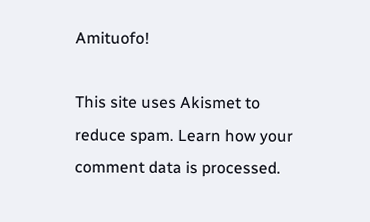Amituofo!

This site uses Akismet to reduce spam. Learn how your comment data is processed.